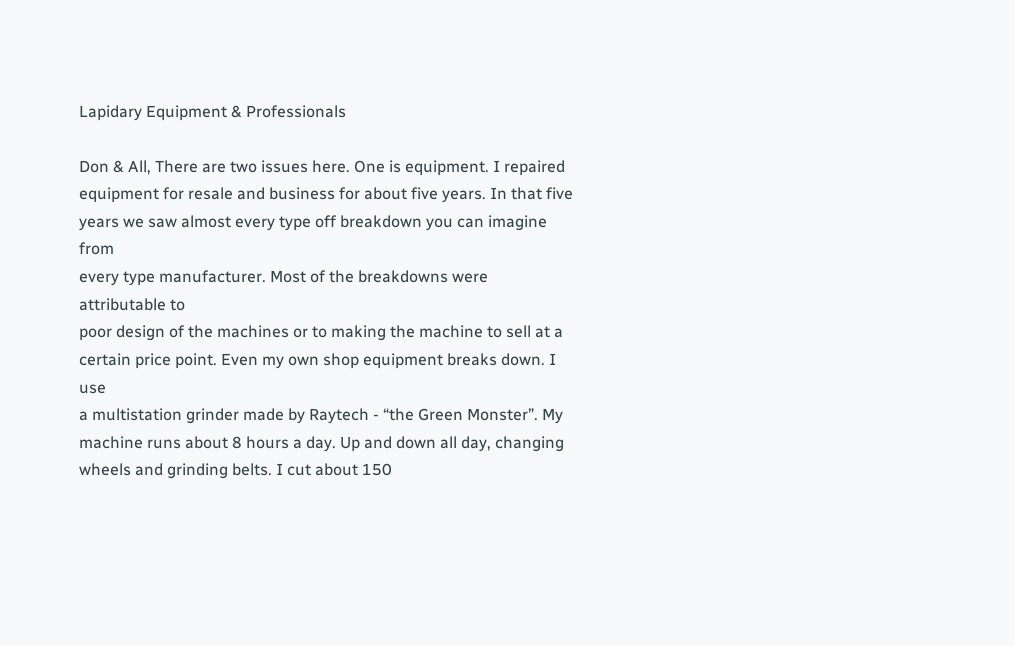Lapidary Equipment & Professionals

Don & All, There are two issues here. One is equipment. I repaired
equipment for resale and business for about five years. In that five
years we saw almost every type off breakdown you can imagine from
every type manufacturer. Most of the breakdowns were attributable to
poor design of the machines or to making the machine to sell at a
certain price point. Even my own shop equipment breaks down. I use
a multistation grinder made by Raytech - “the Green Monster”. My
machine runs about 8 hours a day. Up and down all day, changing
wheels and grinding belts. I cut about 150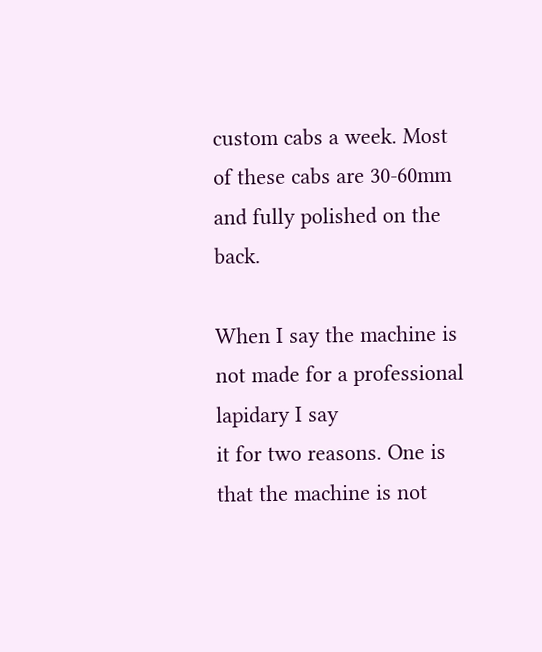custom cabs a week. Most
of these cabs are 30-60mm and fully polished on the back.

When I say the machine is not made for a professional lapidary I say
it for two reasons. One is that the machine is not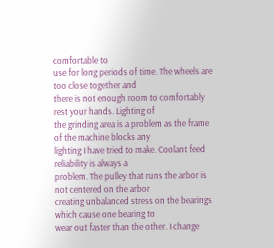comfortable to
use for long periods of time. The wheels are too close together and
there is not enough room to comfortably rest your hands. Lighting of
the grinding area is a problem as the frame of the machine blocks any
lighting I have tried to make. Coolant feed reliability is always a
problem. The pulley that runs the arbor is not centered on the arbor
creating unbalanced stress on the bearings which cause one bearing to
wear out faster than the other. I change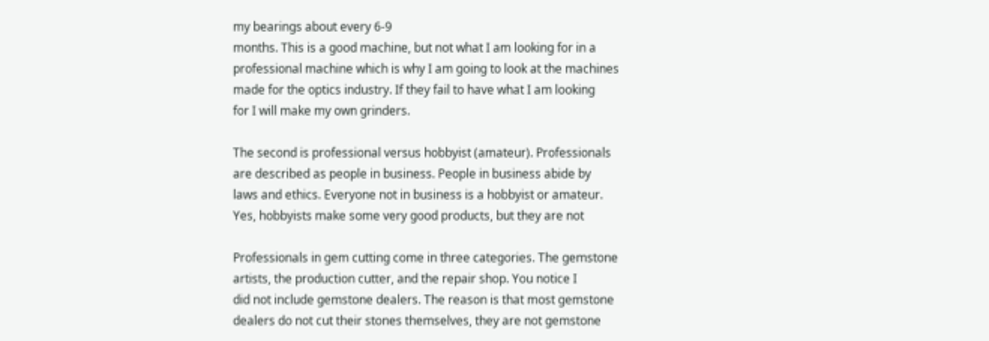my bearings about every 6-9
months. This is a good machine, but not what I am looking for in a
professional machine which is why I am going to look at the machines
made for the optics industry. If they fail to have what I am looking
for I will make my own grinders.

The second is professional versus hobbyist (amateur). Professionals
are described as people in business. People in business abide by
laws and ethics. Everyone not in business is a hobbyist or amateur.
Yes, hobbyists make some very good products, but they are not

Professionals in gem cutting come in three categories. The gemstone
artists, the production cutter, and the repair shop. You notice I
did not include gemstone dealers. The reason is that most gemstone
dealers do not cut their stones themselves, they are not gemstone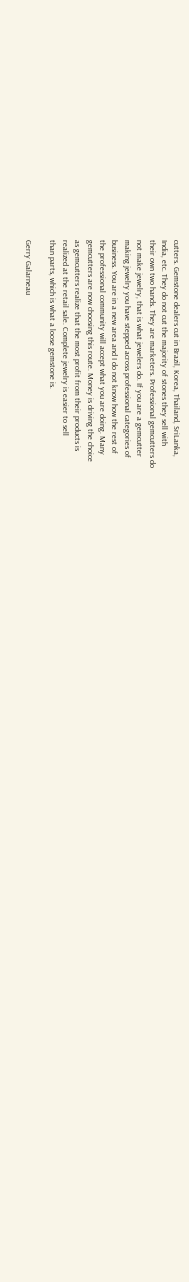cutters. Gemstone dealers cut in Brazil, Korea, Thailand, SriLanka,
India, etc. They do not cut the majority of stones they sell with
their own two hands. They are marketers. Professional gemcutters do
not make jewelry, that is what jewelers do. If you are a gemcutter
making jewelry you have stepped across professional categories of
business. You are in a new area and I do not know how the rest of
the professional community will accept what you are doing. Many
gemcutters are now choosing this route. Money is driving the choice
as gemcutters realize that the most profit from their products is
realized at the retail sale. Complete jewelry is easier to sell
than parts, which is what a loose gemstone is.

Gerry Galarneau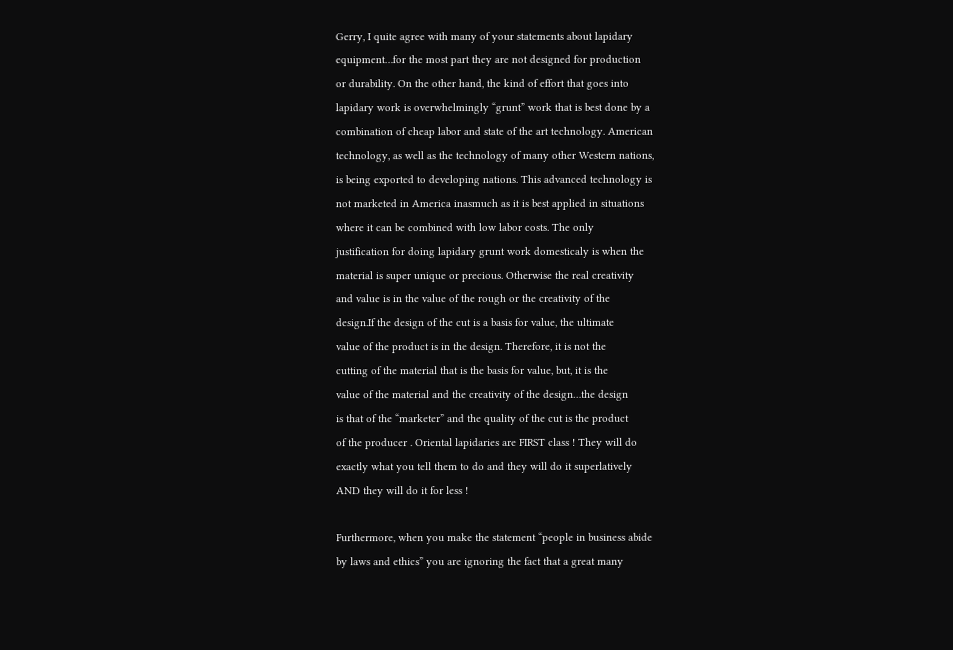Gerry, I quite agree with many of your statements about lapidary
equipment…for the most part they are not designed for production
or durability. On the other hand, the kind of effort that goes into
lapidary work is overwhelmingly “grunt” work that is best done by a
combination of cheap labor and state of the art technology. American
technology, as well as the technology of many other Western nations,
is being exported to developing nations. This advanced technology is
not marketed in America inasmuch as it is best applied in situations
where it can be combined with low labor costs. The only
justification for doing lapidary grunt work domesticaly is when the
material is super unique or precious. Otherwise the real creativity
and value is in the value of the rough or the creativity of the
design.If the design of the cut is a basis for value, the ultimate
value of the product is in the design. Therefore, it is not the
cutting of the material that is the basis for value, but, it is the
value of the material and the creativity of the design…the design
is that of the “marketer” and the quality of the cut is the product
of the producer . Oriental lapidaries are FIRST class ! They will do
exactly what you tell them to do and they will do it superlatively
AND they will do it for less !

Furthermore, when you make the statement “people in business abide
by laws and ethics” you are ignoring the fact that a great many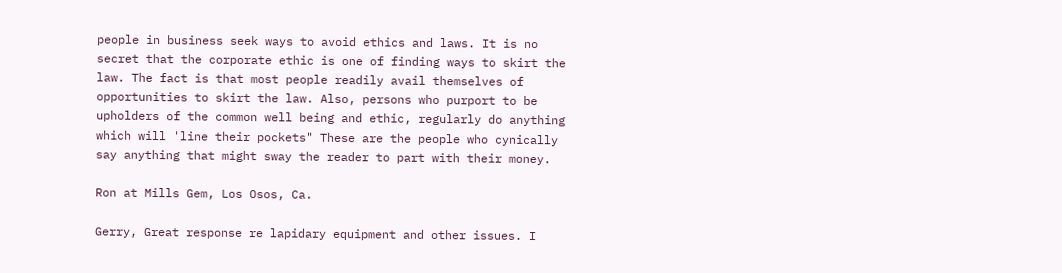people in business seek ways to avoid ethics and laws. It is no
secret that the corporate ethic is one of finding ways to skirt the
law. The fact is that most people readily avail themselves of
opportunities to skirt the law. Also, persons who purport to be
upholders of the common well being and ethic, regularly do anything
which will 'line their pockets" These are the people who cynically
say anything that might sway the reader to part with their money.

Ron at Mills Gem, Los Osos, Ca.

Gerry, Great response re lapidary equipment and other issues. I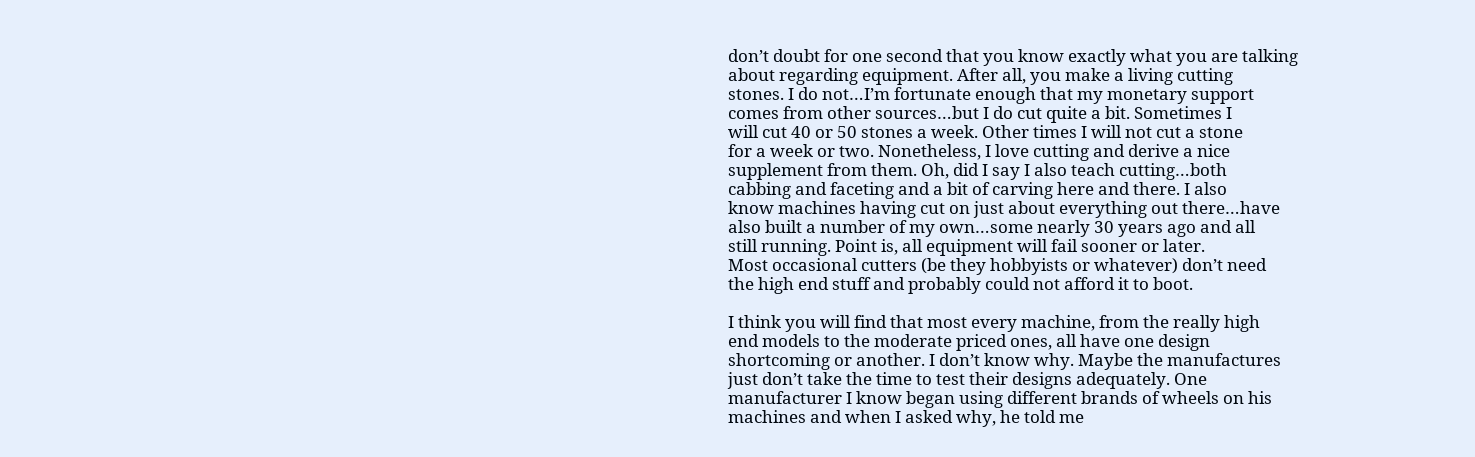don’t doubt for one second that you know exactly what you are talking
about regarding equipment. After all, you make a living cutting
stones. I do not…I’m fortunate enough that my monetary support
comes from other sources…but I do cut quite a bit. Sometimes I
will cut 40 or 50 stones a week. Other times I will not cut a stone
for a week or two. Nonetheless, I love cutting and derive a nice
supplement from them. Oh, did I say I also teach cutting…both
cabbing and faceting and a bit of carving here and there. I also
know machines having cut on just about everything out there…have
also built a number of my own…some nearly 30 years ago and all
still running. Point is, all equipment will fail sooner or later.
Most occasional cutters (be they hobbyists or whatever) don’t need
the high end stuff and probably could not afford it to boot.

I think you will find that most every machine, from the really high
end models to the moderate priced ones, all have one design
shortcoming or another. I don’t know why. Maybe the manufactures
just don’t take the time to test their designs adequately. One
manufacturer I know began using different brands of wheels on his
machines and when I asked why, he told me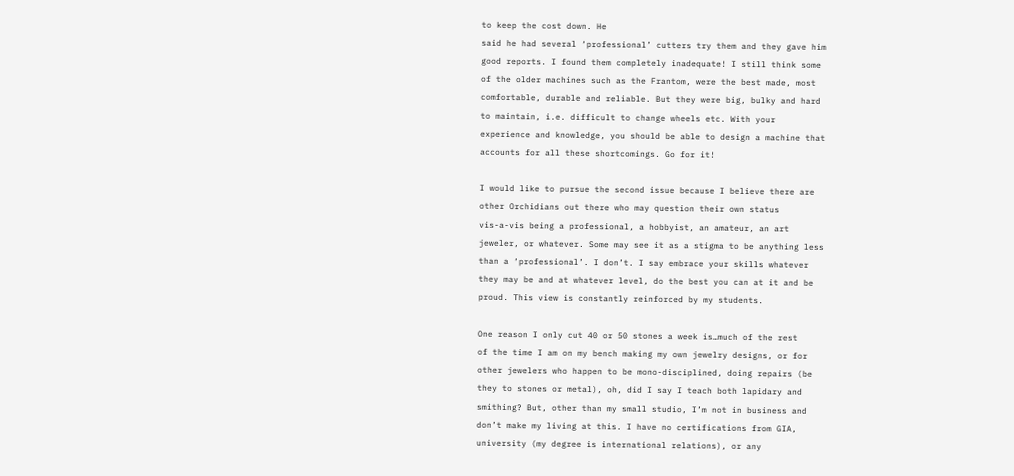to keep the cost down. He
said he had several ‘professional’ cutters try them and they gave him
good reports. I found them completely inadequate! I still think some
of the older machines such as the Frantom, were the best made, most
comfortable, durable and reliable. But they were big, bulky and hard
to maintain, i.e. difficult to change wheels etc. With your
experience and knowledge, you should be able to design a machine that
accounts for all these shortcomings. Go for it!

I would like to pursue the second issue because I believe there are
other Orchidians out there who may question their own status
vis-a-vis being a professional, a hobbyist, an amateur, an art
jeweler, or whatever. Some may see it as a stigma to be anything less
than a ‘professional’. I don’t. I say embrace your skills whatever
they may be and at whatever level, do the best you can at it and be
proud. This view is constantly reinforced by my students.

One reason I only cut 40 or 50 stones a week is…much of the rest
of the time I am on my bench making my own jewelry designs, or for
other jewelers who happen to be mono-disciplined, doing repairs (be
they to stones or metal), oh, did I say I teach both lapidary and
smithing? But, other than my small studio, I’m not in business and
don’t make my living at this. I have no certifications from GIA,
university (my degree is international relations), or any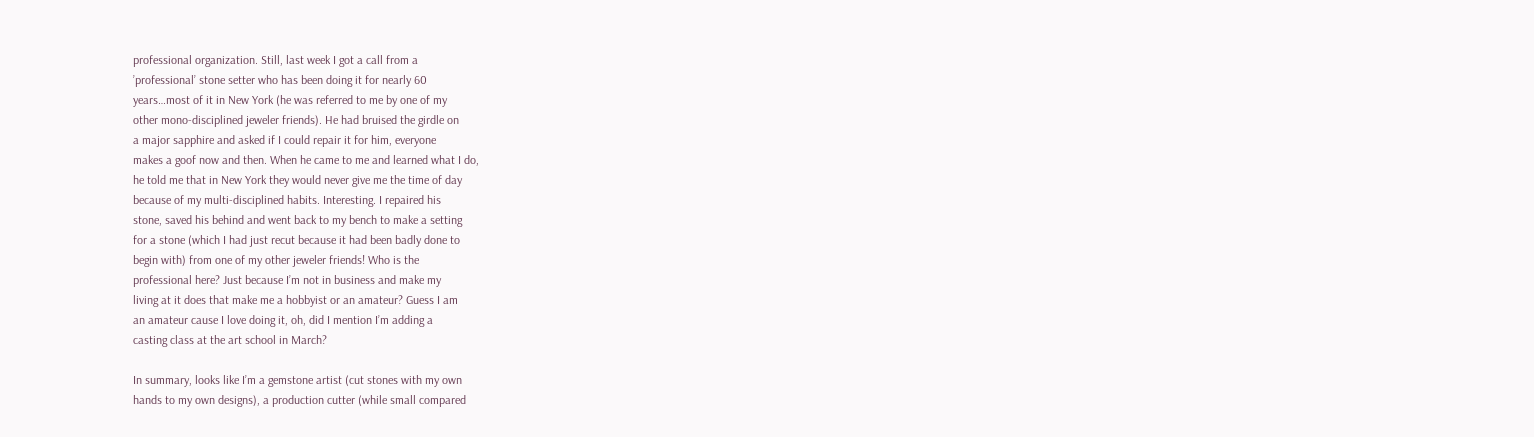professional organization. Still, last week I got a call from a
’professional’ stone setter who has been doing it for nearly 60
years…most of it in New York (he was referred to me by one of my
other mono-disciplined jeweler friends). He had bruised the girdle on
a major sapphire and asked if I could repair it for him, everyone
makes a goof now and then. When he came to me and learned what I do,
he told me that in New York they would never give me the time of day
because of my multi-disciplined habits. Interesting. I repaired his
stone, saved his behind and went back to my bench to make a setting
for a stone (which I had just recut because it had been badly done to
begin with) from one of my other jeweler friends! Who is the
professional here? Just because I’m not in business and make my
living at it does that make me a hobbyist or an amateur? Guess I am
an amateur cause I love doing it, oh, did I mention I’m adding a
casting class at the art school in March?

In summary, looks like I’m a gemstone artist (cut stones with my own
hands to my own designs), a production cutter (while small compared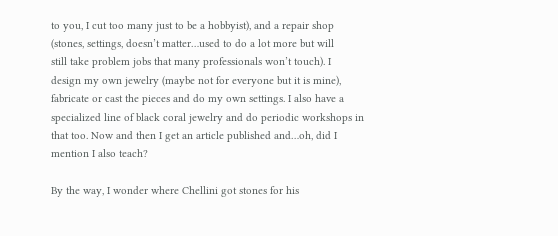to you, I cut too many just to be a hobbyist), and a repair shop
(stones, settings, doesn’t matter…used to do a lot more but will
still take problem jobs that many professionals won’t touch). I
design my own jewelry (maybe not for everyone but it is mine),
fabricate or cast the pieces and do my own settings. I also have a
specialized line of black coral jewelry and do periodic workshops in
that too. Now and then I get an article published and…oh, did I
mention I also teach?

By the way, I wonder where Chellini got stones for his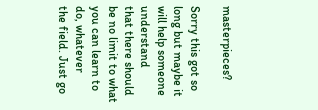masterpieces?

Sorry this got so long but maybe it will help someone understand
that there should be no limit to what you can learn to do, whatever
the field. Just go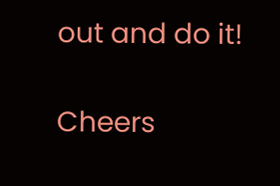out and do it!

Cheers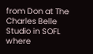from Don at The Charles Belle Studio in SOFL where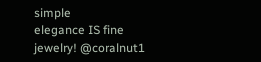simple
elegance IS fine jewelry! @coralnut1